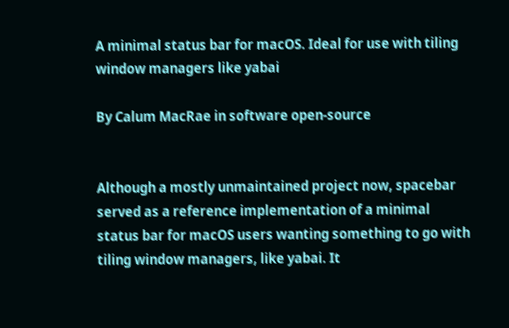A minimal status bar for macOS. Ideal for use with tiling window managers like yabai

By Calum MacRae in software open-source


Although a mostly unmaintained project now, spacebar served as a reference implementation of a minimal status bar for macOS users wanting something to go with tiling window managers, like yabai. It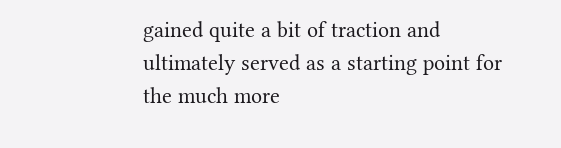gained quite a bit of traction and ultimately served as a starting point for the much more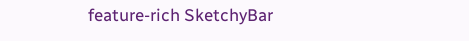feature-rich SketchyBar